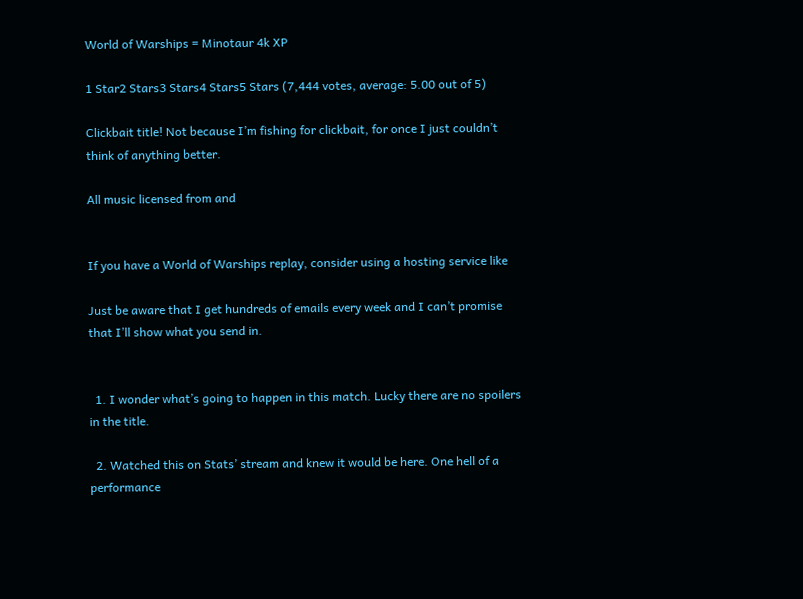World of Warships = Minotaur 4k XP

1 Star2 Stars3 Stars4 Stars5 Stars (7,444 votes, average: 5.00 out of 5)

Clickbait title! Not because I’m fishing for clickbait, for once I just couldn’t think of anything better.

All music licensed from and


If you have a World of Warships replay, consider using a hosting service like

Just be aware that I get hundreds of emails every week and I can’t promise that I’ll show what you send in.


  1. I wonder what’s going to happen in this match. Lucky there are no spoilers in the title.

  2. Watched this on Stats’ stream and knew it would be here. One hell of a performance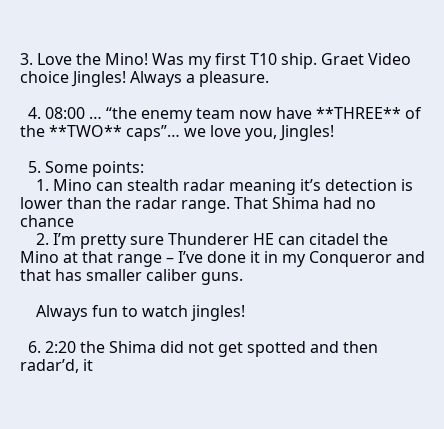3. Love the Mino! Was my first T10 ship. Graet Video choice Jingles! Always a pleasure.

  4. 08:00 … “the enemy team now have **THREE** of the **TWO** caps”… we love you, Jingles!

  5. Some points:
    1. Mino can stealth radar meaning it’s detection is lower than the radar range. That Shima had no chance
    2. I’m pretty sure Thunderer HE can citadel the Mino at that range – I’ve done it in my Conqueror and that has smaller caliber guns.

    Always fun to watch jingles!

  6. 2:20 the Shima did not get spotted and then radar’d, it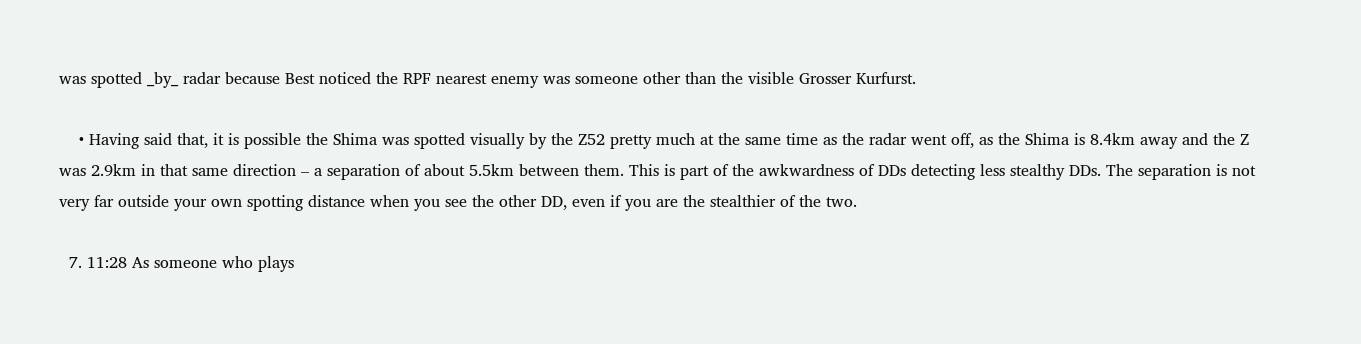was spotted _by_ radar because Best noticed the RPF nearest enemy was someone other than the visible Grosser Kurfurst.

    • Having said that, it is possible the Shima was spotted visually by the Z52 pretty much at the same time as the radar went off, as the Shima is 8.4km away and the Z was 2.9km in that same direction – a separation of about 5.5km between them. This is part of the awkwardness of DDs detecting less stealthy DDs. The separation is not very far outside your own spotting distance when you see the other DD, even if you are the stealthier of the two.

  7. 11:28 As someone who plays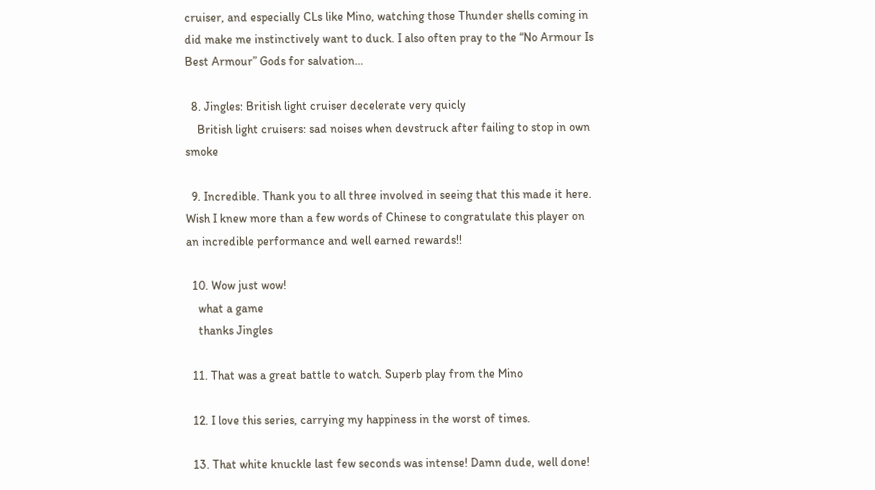cruiser, and especially CLs like Mino, watching those Thunder shells coming in did make me instinctively want to duck. I also often pray to the “No Armour Is Best Armour” Gods for salvation…

  8. Jingles: British light cruiser decelerate very quicly
    British light cruisers: sad noises when devstruck after failing to stop in own smoke

  9. Incredible. Thank you to all three involved in seeing that this made it here. Wish I knew more than a few words of Chinese to congratulate this player on an incredible performance and well earned rewards!!

  10. Wow just wow!
    what a game
    thanks Jingles

  11. That was a great battle to watch. Superb play from the Mino

  12. I love this series, carrying my happiness in the worst of times.

  13. That white knuckle last few seconds was intense! Damn dude, well done!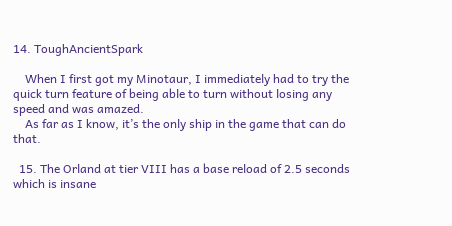14. ToughAncientSpark

    When I first got my Minotaur, I immediately had to try the quick turn feature of being able to turn without losing any speed and was amazed.
    As far as I know, it’s the only ship in the game that can do that.

  15. The Orland at tier VIII has a base reload of 2.5 seconds which is insane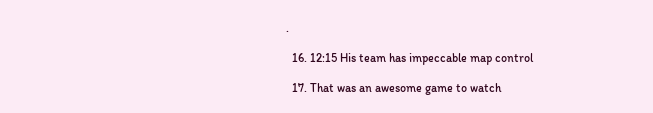.

  16. 12:15 His team has impeccable map control

  17. That was an awesome game to watch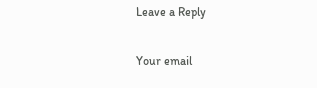Leave a Reply

Your email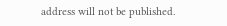address will not be published.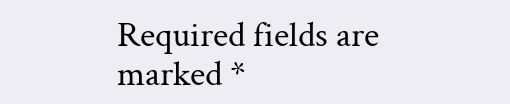Required fields are marked *